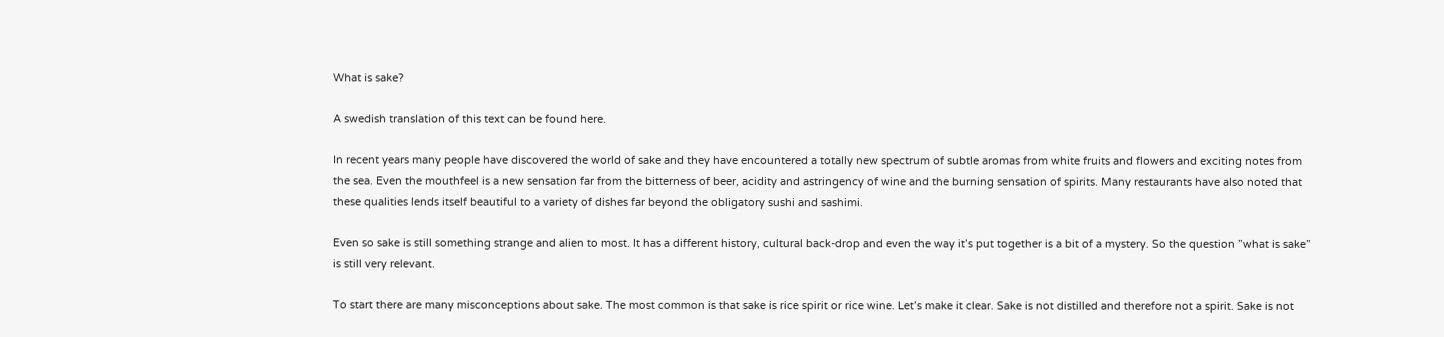What is sake?

A swedish translation of this text can be found here.

In recent years many people have discovered the world of sake and they have encountered a totally new spectrum of subtle aromas from white fruits and flowers and exciting notes from the sea. Even the mouthfeel is a new sensation far from the bitterness of beer, acidity and astringency of wine and the burning sensation of spirits. Many restaurants have also noted that these qualities lends itself beautiful to a variety of dishes far beyond the obligatory sushi and sashimi.

Even so sake is still something strange and alien to most. It has a different history, cultural back-drop and even the way it’s put together is a bit of a mystery. So the question ”what is sake” is still very relevant.

To start there are many misconceptions about sake. The most common is that sake is rice spirit or rice wine. Let’s make it clear. Sake is not distilled and therefore not a spirit. Sake is not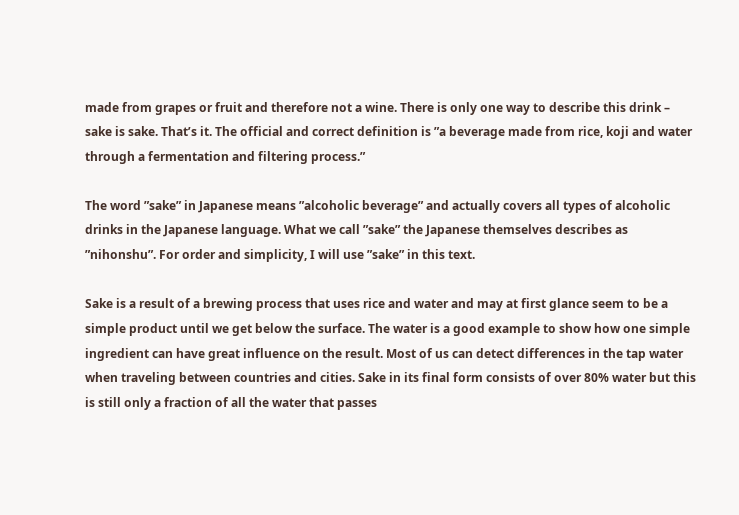made from grapes or fruit and therefore not a wine. There is only one way to describe this drink – sake is sake. That’s it. The official and correct definition is ”a beverage made from rice, koji and water through a fermentation and filtering process.”

The word ”sake” in Japanese means ”alcoholic beverage” and actually covers all types of alcoholic drinks in the Japanese language. What we call ”sake” the Japanese themselves describes as ”nihonshu”. For order and simplicity, I will use ”sake” in this text.

Sake is a result of a brewing process that uses rice and water and may at first glance seem to be a simple product until we get below the surface. The water is a good example to show how one simple ingredient can have great influence on the result. Most of us can detect differences in the tap water when traveling between countries and cities. Sake in its final form consists of over 80% water but this is still only a fraction of all the water that passes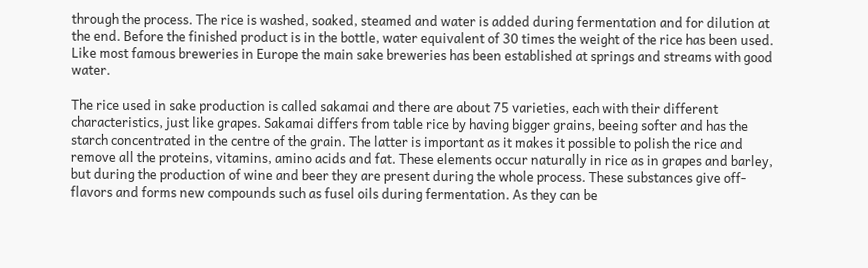through the process. The rice is washed, soaked, steamed and water is added during fermentation and for dilution at the end. Before the finished product is in the bottle, water equivalent of 30 times the weight of the rice has been used. Like most famous breweries in Europe the main sake breweries has been established at springs and streams with good water.

The rice used in sake production is called sakamai and there are about 75 varieties, each with their different characteristics, just like grapes. Sakamai differs from table rice by having bigger grains, beeing softer and has the starch concentrated in the centre of the grain. The latter is important as it makes it possible to polish the rice and remove all the proteins, vitamins, amino acids and fat. These elements occur naturally in rice as in grapes and barley, but during the production of wine and beer they are present during the whole process. These substances give off-flavors and forms new compounds such as fusel oils during fermentation. As they can be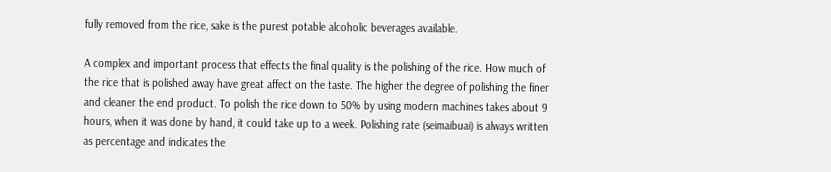fully removed from the rice, sake is the purest potable alcoholic beverages available.

A complex and important process that effects the final quality is the polishing of the rice. How much of the rice that is polished away have great affect on the taste. The higher the degree of polishing the finer and cleaner the end product. To polish the rice down to 50% by using modern machines takes about 9 hours, when it was done by hand, it could take up to a week. Polishing rate (seimaibuai) is always written as percentage and indicates the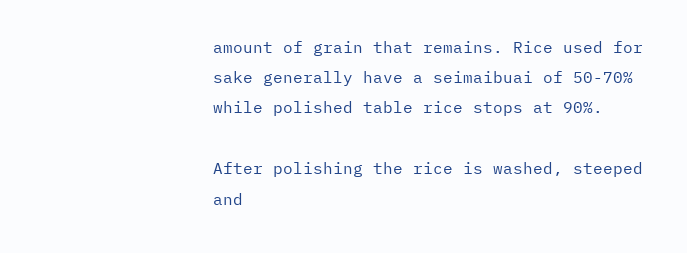amount of grain that remains. Rice used for sake generally have a seimaibuai of 50-70% while polished table rice stops at 90%.

After polishing the rice is washed, steeped and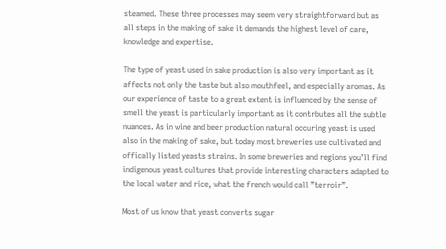steamed. These three processes may seem very straightforward but as all steps in the making of sake it demands the highest level of care, knowledge and expertise.

The type of yeast used in sake production is also very important as it affects not only the taste but also mouthfeel, and especially aromas. As our experience of taste to a great extent is influenced by the sense of smell the yeast is particularly important as it contrbutes all the subtle nuances. As in wine and beer production natural occuring yeast is used also in the making of sake, but today most breweries use cultivated and offically listed yeasts strains. In some breweries and regions you’ll find indigenous yeast cultures that provide interesting characters adapted to the local water and rice, what the french would call ”terroir”.

Most of us know that yeast converts sugar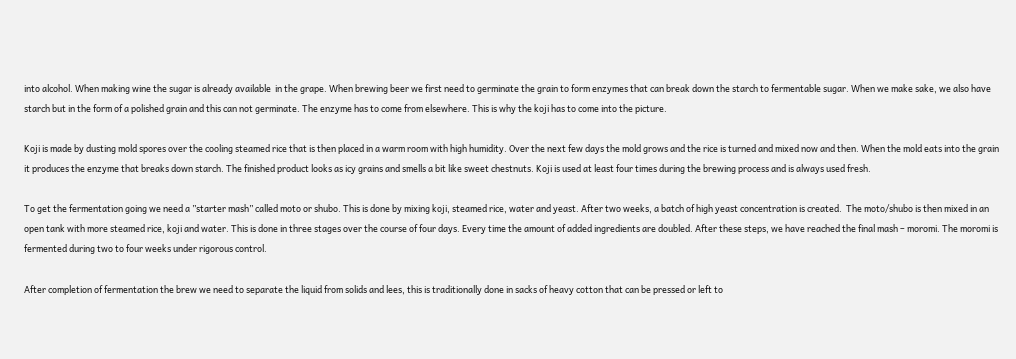into alcohol. When making wine the sugar is already available  in the grape. When brewing beer we first need to germinate the grain to form enzymes that can break down the starch to fermentable sugar. When we make sake, we also have starch but in the form of a polished grain and this can not germinate. The enzyme has to come from elsewhere. This is why the koji has to come into the picture.

Koji is made by dusting mold spores over the cooling steamed rice that is then placed in a warm room with high humidity. Over the next few days the mold grows and the rice is turned and mixed now and then. When the mold eats into the grain it produces the enzyme that breaks down starch. The finished product looks as icy grains and smells a bit like sweet chestnuts. Koji is used at least four times during the brewing process and is always used fresh.

To get the fermentation going we need a ”starter mash” called moto or shubo. This is done by mixing koji, steamed rice, water and yeast. After two weeks, a batch of high yeast concentration is created.  The moto/shubo is then mixed in an open tank with more steamed rice, koji and water. This is done in three stages over the course of four days. Every time the amount of added ingredients are doubled. After these steps, we have reached the final mash – moromi. The moromi is fermented during two to four weeks under rigorous control.

After completion of fermentation the brew we need to separate the liquid from solids and lees, this is traditionally done in sacks of heavy cotton that can be pressed or left to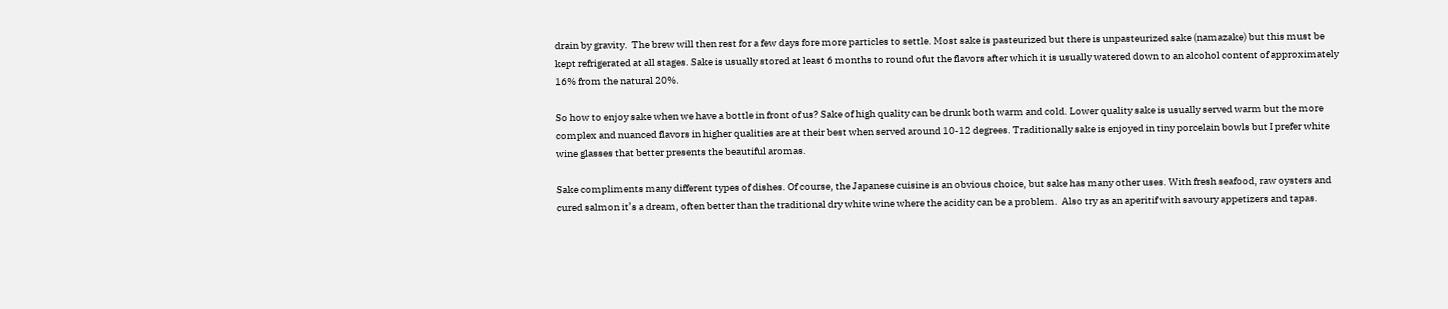drain by gravity.  The brew will then rest for a few days fore more particles to settle. Most sake is pasteurized but there is unpasteurized sake (namazake) but this must be kept refrigerated at all stages. Sake is usually stored at least 6 months to round ofut the flavors after which it is usually watered down to an alcohol content of approximately 16% from the natural 20%.

So how to enjoy sake when we have a bottle in front of us? Sake of high quality can be drunk both warm and cold. Lower quality sake is usually served warm but the more complex and nuanced flavors in higher qualities are at their best when served around 10-12 degrees. Traditionally sake is enjoyed in tiny porcelain bowls but I prefer white wine glasses that better presents the beautiful aromas.

Sake compliments many different types of dishes. Of course, the Japanese cuisine is an obvious choice, but sake has many other uses. With fresh seafood, raw oysters and cured salmon it’s a dream, often better than the traditional dry white wine where the acidity can be a problem.  Also try as an aperitif with savoury appetizers and tapas.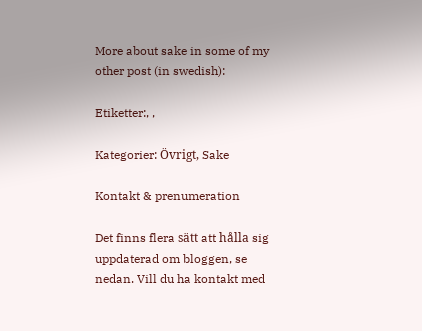More about sake in some of my other post (in swedish):

Etiketter:, ,

Kategorier: Övrigt, Sake

Kontakt & prenumeration

Det finns flera sätt att hålla sig uppdaterad om bloggen, se nedan. Vill du ha kontakt med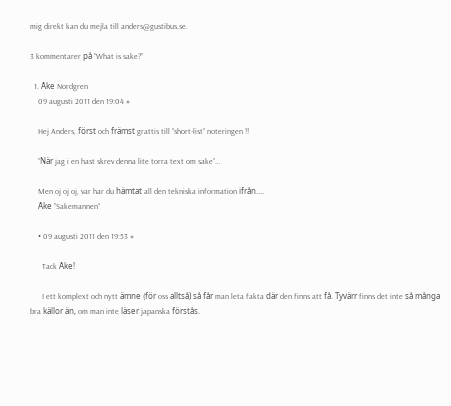mig direkt kan du mejla till anders@gustibus.se.

3 kommentarer på “What is sake?”

  1. Åke Nordgren
    09 augusti 2011 den 19:04 #

    Hej Anders, först och främst grattis till ”short-list” noteringen !!

    ”När jag i en hast skrev denna lite torra text om sake”…

    Men oj oj oj, var har du hämtat all den tekniska information ifrån….
    Åke ”Sakemannen”

    • 09 augusti 2011 den 19:53 #

      Tack Åke!

      I ett komplext och nytt ämne (för oss alltså) så får man leta fakta där den finns att få. Tyvärr finns det inte så många bra källor än, om man inte läser japanska förstås.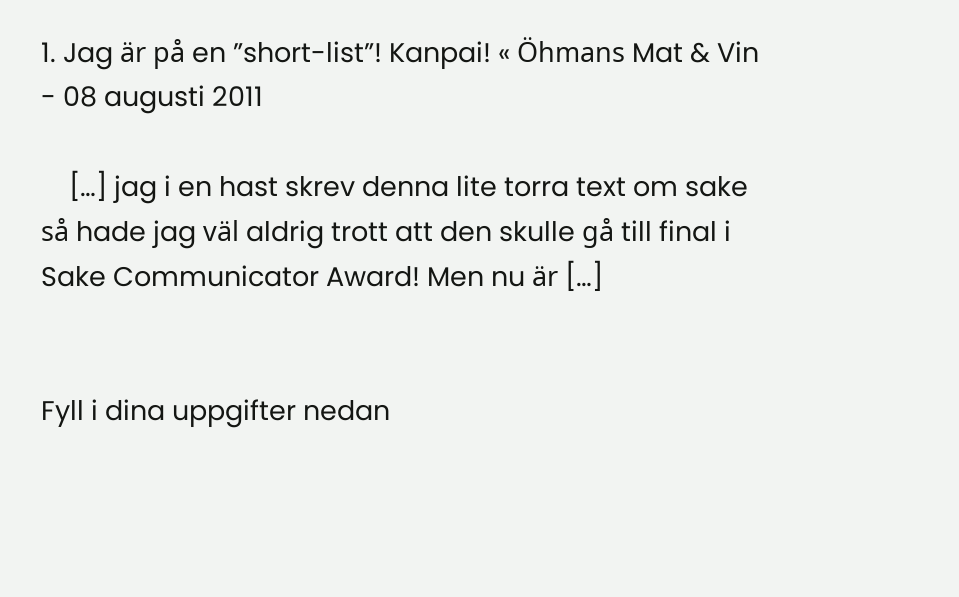1. Jag är på en ”short-list”! Kanpai! « Öhmans Mat & Vin - 08 augusti 2011

    […] jag i en hast skrev denna lite torra text om sake så hade jag väl aldrig trott att den skulle gå till final i Sake Communicator Award! Men nu är […]


Fyll i dina uppgifter nedan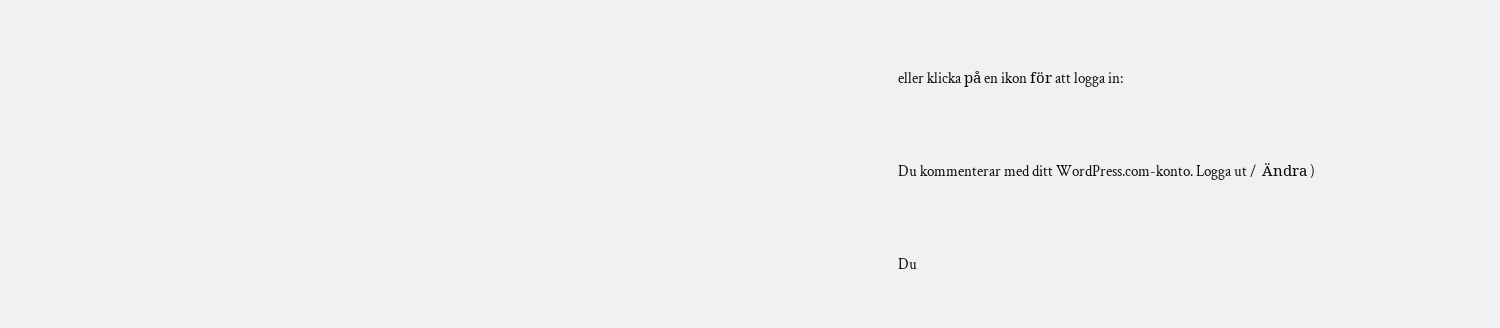eller klicka på en ikon för att logga in:


Du kommenterar med ditt WordPress.com-konto. Logga ut /  Ändra )


Du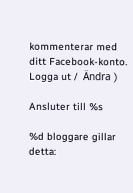kommenterar med ditt Facebook-konto. Logga ut /  Ändra )

Ansluter till %s

%d bloggare gillar detta: